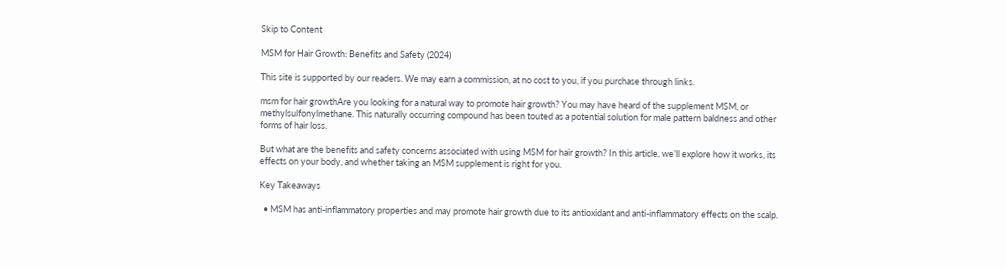Skip to Content

MSM for Hair Growth: Benefits and Safety (2024)

This site is supported by our readers. We may earn a commission, at no cost to you, if you purchase through links.

msm for hair growthAre you looking for a natural way to promote hair growth? You may have heard of the supplement MSM, or methylsulfonylmethane. This naturally occurring compound has been touted as a potential solution for male pattern baldness and other forms of hair loss.

But what are the benefits and safety concerns associated with using MSM for hair growth? In this article, we’ll explore how it works, its effects on your body, and whether taking an MSM supplement is right for you.

Key Takeaways

  • MSM has anti-inflammatory properties and may promote hair growth due to its antioxidant and anti-inflammatory effects on the scalp.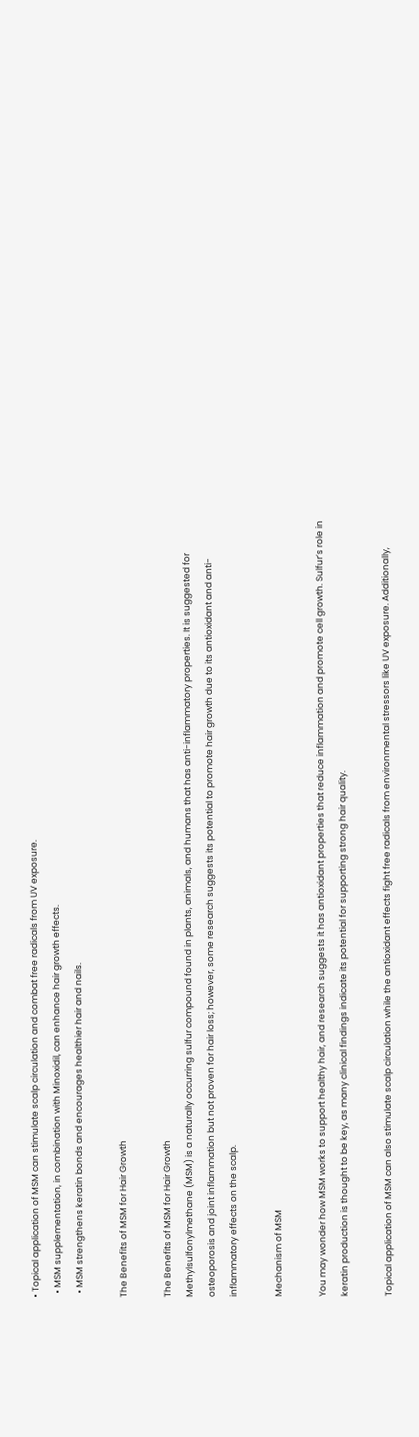• Topical application of MSM can stimulate scalp circulation and combat free radicals from UV exposure.
  • MSM supplementation, in combination with Minoxidil, can enhance hair growth effects.
  • MSM strengthens keratin bonds and encourages healthier hair and nails.

The Benefits of MSM for Hair Growth

The Benefits of MSM for Hair Growth
Methylsulfonylmethane (MSM) is a naturally occurring sulfur compound found in plants, animals, and humans that has anti-inflammatory properties. It is suggested for osteoporosis and joint inflammation but not proven for hair loss; however, some research suggests its potential to promote hair growth due to its antioxidant and anti-inflammatory effects on the scalp.

Mechanism of MSM

You may wonder how MSM works to support healthy hair, and research suggests it has antioxidant properties that reduce inflammation and promote cell growth. Sulfur’s role in keratin production is thought to be key, as many clinical findings indicate its potential for supporting strong hair quality.

Topical application of MSM can also stimulate scalp circulation while the antioxidant effects fight free radicals from environmental stressors like UV exposure. Additionally,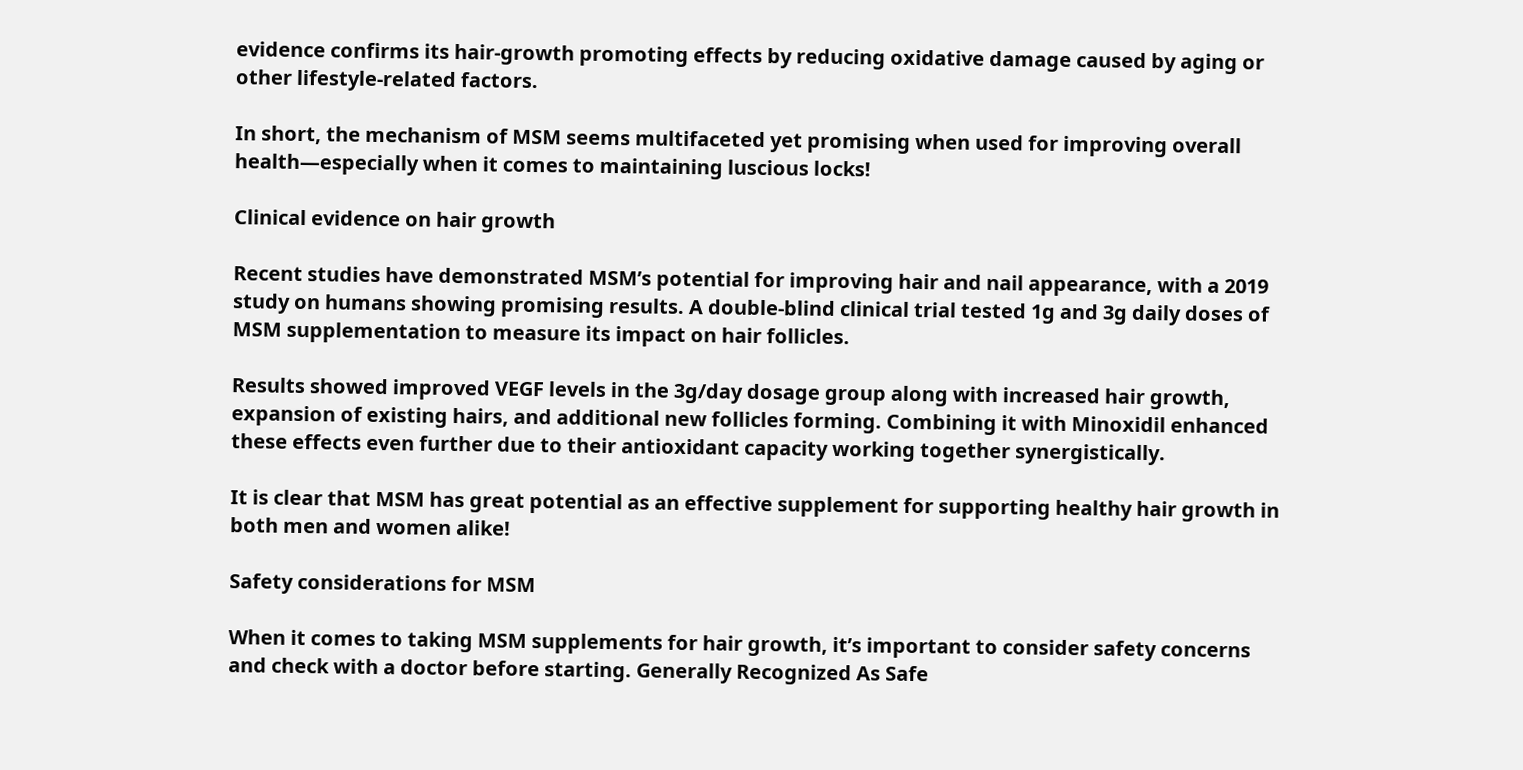evidence confirms its hair-growth promoting effects by reducing oxidative damage caused by aging or other lifestyle-related factors.

In short, the mechanism of MSM seems multifaceted yet promising when used for improving overall health—especially when it comes to maintaining luscious locks!

Clinical evidence on hair growth

Recent studies have demonstrated MSM’s potential for improving hair and nail appearance, with a 2019 study on humans showing promising results. A double-blind clinical trial tested 1g and 3g daily doses of MSM supplementation to measure its impact on hair follicles.

Results showed improved VEGF levels in the 3g/day dosage group along with increased hair growth, expansion of existing hairs, and additional new follicles forming. Combining it with Minoxidil enhanced these effects even further due to their antioxidant capacity working together synergistically.

It is clear that MSM has great potential as an effective supplement for supporting healthy hair growth in both men and women alike!

Safety considerations for MSM

When it comes to taking MSM supplements for hair growth, it’s important to consider safety concerns and check with a doctor before starting. Generally Recognized As Safe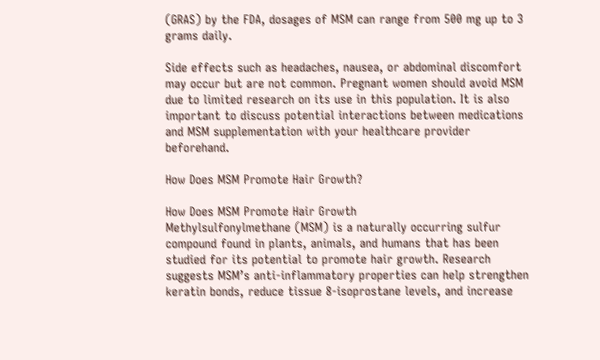(GRAS) by the FDA, dosages of MSM can range from 500 mg up to 3 grams daily.

Side effects such as headaches, nausea, or abdominal discomfort may occur but are not common. Pregnant women should avoid MSM due to limited research on its use in this population. It is also important to discuss potential interactions between medications and MSM supplementation with your healthcare provider beforehand.

How Does MSM Promote Hair Growth?

How Does MSM Promote Hair Growth
Methylsulfonylmethane (MSM) is a naturally occurring sulfur compound found in plants, animals, and humans that has been studied for its potential to promote hair growth. Research suggests MSM’s anti-inflammatory properties can help strengthen keratin bonds, reduce tissue 8-isoprostane levels, and increase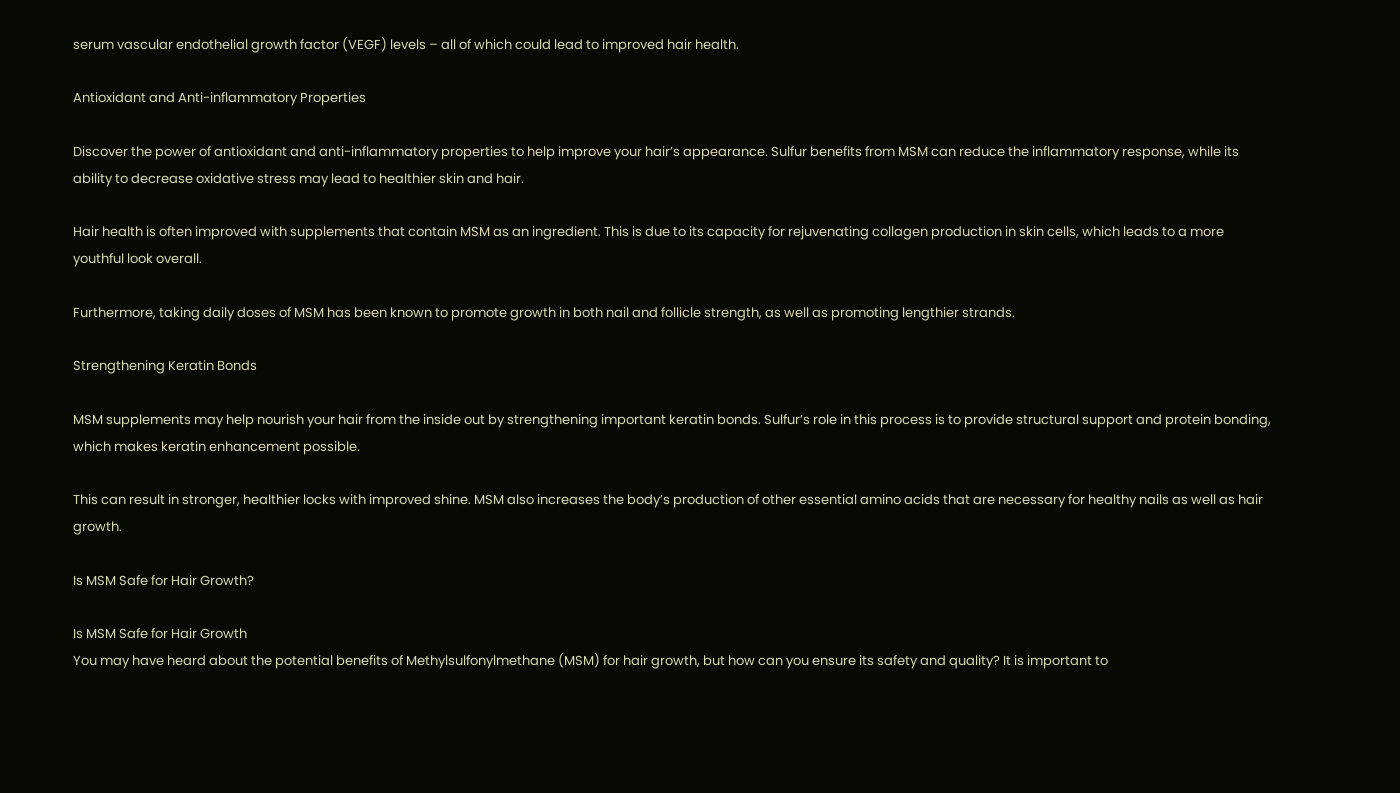serum vascular endothelial growth factor (VEGF) levels – all of which could lead to improved hair health.

Antioxidant and Anti-inflammatory Properties

Discover the power of antioxidant and anti-inflammatory properties to help improve your hair’s appearance. Sulfur benefits from MSM can reduce the inflammatory response, while its ability to decrease oxidative stress may lead to healthier skin and hair.

Hair health is often improved with supplements that contain MSM as an ingredient. This is due to its capacity for rejuvenating collagen production in skin cells, which leads to a more youthful look overall.

Furthermore, taking daily doses of MSM has been known to promote growth in both nail and follicle strength, as well as promoting lengthier strands.

Strengthening Keratin Bonds

MSM supplements may help nourish your hair from the inside out by strengthening important keratin bonds. Sulfur’s role in this process is to provide structural support and protein bonding, which makes keratin enhancement possible.

This can result in stronger, healthier locks with improved shine. MSM also increases the body’s production of other essential amino acids that are necessary for healthy nails as well as hair growth.

Is MSM Safe for Hair Growth?

Is MSM Safe for Hair Growth
You may have heard about the potential benefits of Methylsulfonylmethane (MSM) for hair growth, but how can you ensure its safety and quality? It is important to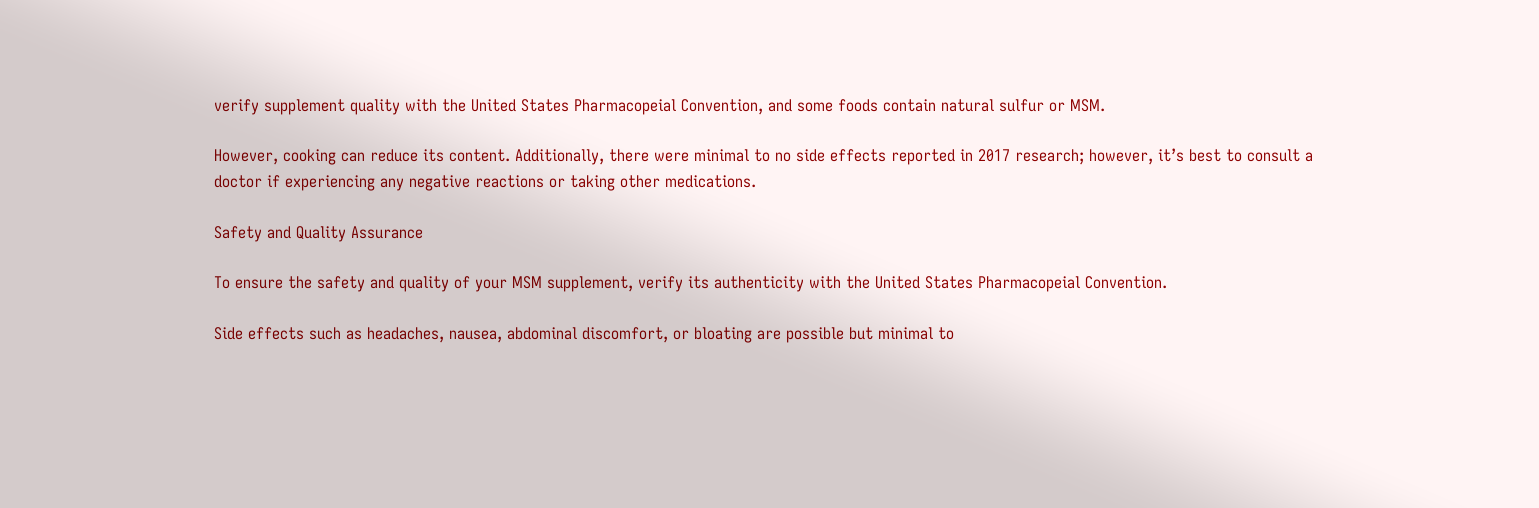verify supplement quality with the United States Pharmacopeial Convention, and some foods contain natural sulfur or MSM.

However, cooking can reduce its content. Additionally, there were minimal to no side effects reported in 2017 research; however, it’s best to consult a doctor if experiencing any negative reactions or taking other medications.

Safety and Quality Assurance

To ensure the safety and quality of your MSM supplement, verify its authenticity with the United States Pharmacopeial Convention.

Side effects such as headaches, nausea, abdominal discomfort, or bloating are possible but minimal to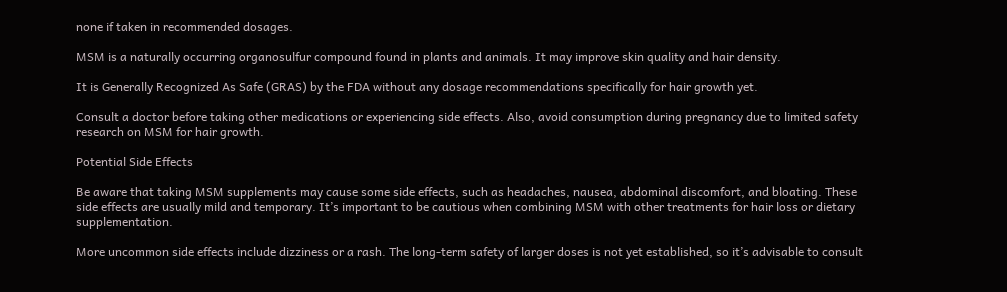none if taken in recommended dosages.

MSM is a naturally occurring organosulfur compound found in plants and animals. It may improve skin quality and hair density.

It is Generally Recognized As Safe (GRAS) by the FDA without any dosage recommendations specifically for hair growth yet.

Consult a doctor before taking other medications or experiencing side effects. Also, avoid consumption during pregnancy due to limited safety research on MSM for hair growth.

Potential Side Effects

Be aware that taking MSM supplements may cause some side effects, such as headaches, nausea, abdominal discomfort, and bloating. These side effects are usually mild and temporary. It’s important to be cautious when combining MSM with other treatments for hair loss or dietary supplementation.

More uncommon side effects include dizziness or a rash. The long-term safety of larger doses is not yet established, so it’s advisable to consult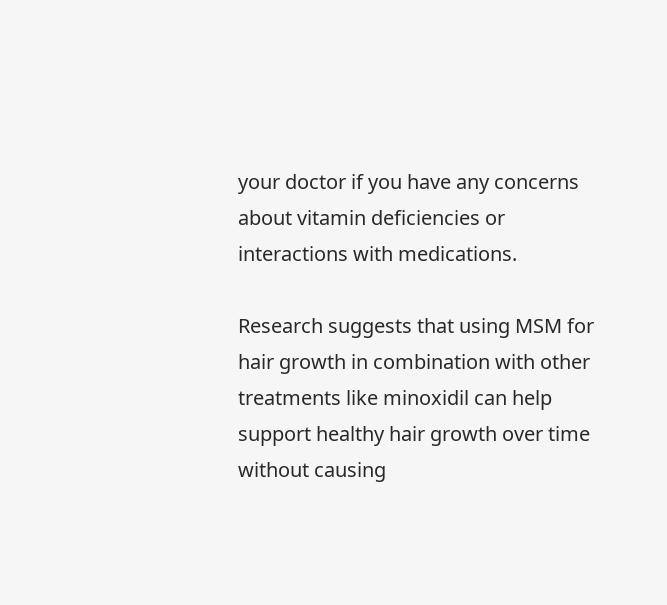your doctor if you have any concerns about vitamin deficiencies or interactions with medications.

Research suggests that using MSM for hair growth in combination with other treatments like minoxidil can help support healthy hair growth over time without causing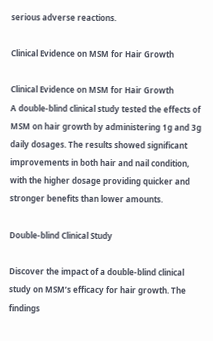serious adverse reactions.

Clinical Evidence on MSM for Hair Growth

Clinical Evidence on MSM for Hair Growth
A double-blind clinical study tested the effects of MSM on hair growth by administering 1g and 3g daily dosages. The results showed significant improvements in both hair and nail condition, with the higher dosage providing quicker and stronger benefits than lower amounts.

Double-blind Clinical Study

Discover the impact of a double-blind clinical study on MSM’s efficacy for hair growth. The findings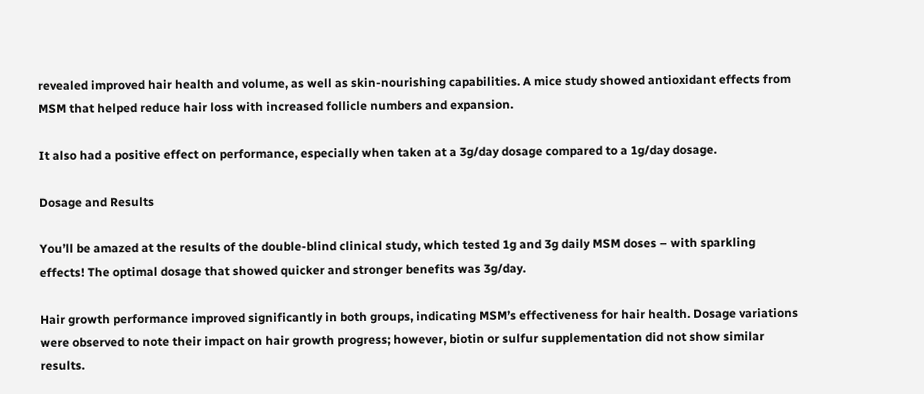revealed improved hair health and volume, as well as skin-nourishing capabilities. A mice study showed antioxidant effects from MSM that helped reduce hair loss with increased follicle numbers and expansion.

It also had a positive effect on performance, especially when taken at a 3g/day dosage compared to a 1g/day dosage.

Dosage and Results

You’ll be amazed at the results of the double-blind clinical study, which tested 1g and 3g daily MSM doses – with sparkling effects! The optimal dosage that showed quicker and stronger benefits was 3g/day.

Hair growth performance improved significantly in both groups, indicating MSM’s effectiveness for hair health. Dosage variations were observed to note their impact on hair growth progress; however, biotin or sulfur supplementation did not show similar results.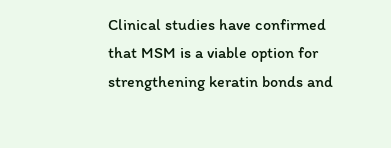Clinical studies have confirmed that MSM is a viable option for strengthening keratin bonds and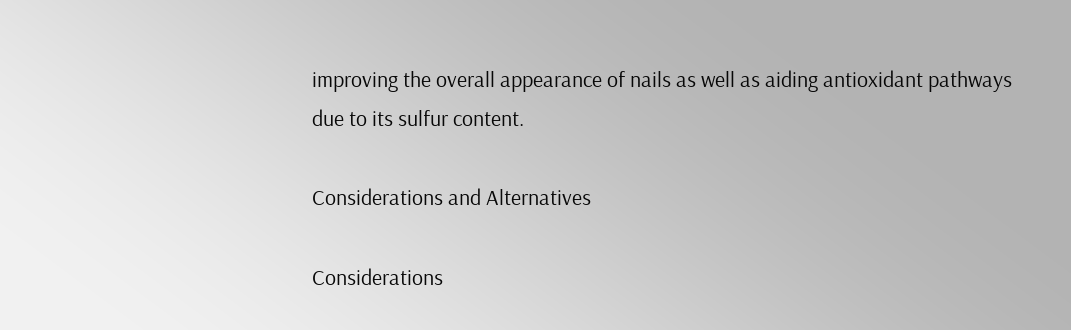improving the overall appearance of nails as well as aiding antioxidant pathways due to its sulfur content.

Considerations and Alternatives

Considerations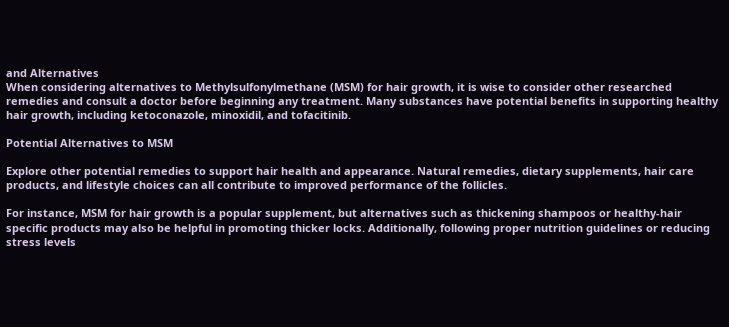and Alternatives
When considering alternatives to Methylsulfonylmethane (MSM) for hair growth, it is wise to consider other researched remedies and consult a doctor before beginning any treatment. Many substances have potential benefits in supporting healthy hair growth, including ketoconazole, minoxidil, and tofacitinib.

Potential Alternatives to MSM

Explore other potential remedies to support hair health and appearance. Natural remedies, dietary supplements, hair care products, and lifestyle choices can all contribute to improved performance of the follicles.

For instance, MSM for hair growth is a popular supplement, but alternatives such as thickening shampoos or healthy-hair specific products may also be helpful in promoting thicker locks. Additionally, following proper nutrition guidelines or reducing stress levels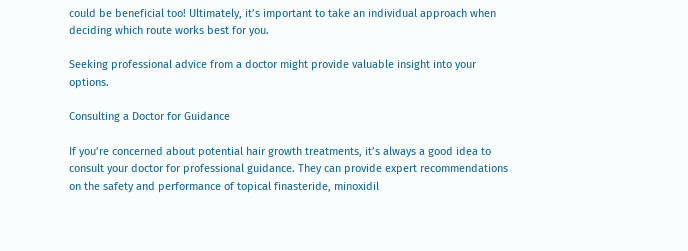could be beneficial too! Ultimately, it’s important to take an individual approach when deciding which route works best for you.

Seeking professional advice from a doctor might provide valuable insight into your options.

Consulting a Doctor for Guidance

If you’re concerned about potential hair growth treatments, it’s always a good idea to consult your doctor for professional guidance. They can provide expert recommendations on the safety and performance of topical finasteride, minoxidil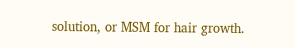solution, or MSM for hair growth.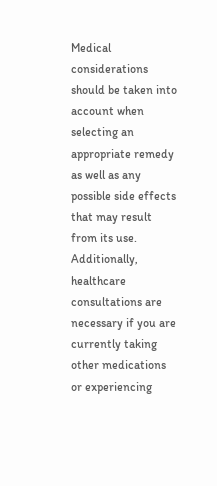Medical considerations should be taken into account when selecting an appropriate remedy as well as any possible side effects that may result from its use. Additionally, healthcare consultations are necessary if you are currently taking other medications or experiencing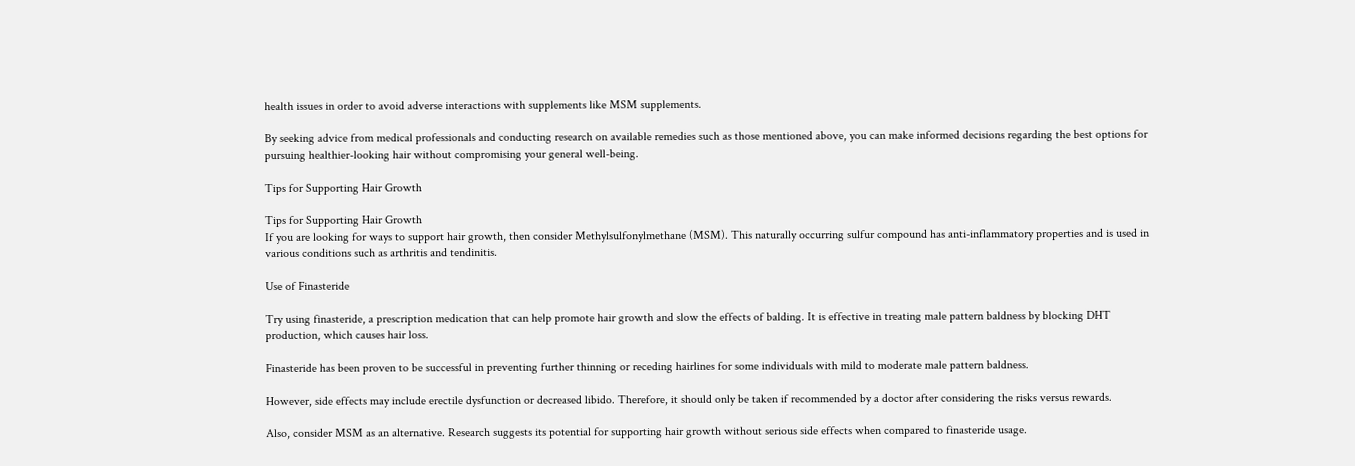health issues in order to avoid adverse interactions with supplements like MSM supplements.

By seeking advice from medical professionals and conducting research on available remedies such as those mentioned above, you can make informed decisions regarding the best options for pursuing healthier-looking hair without compromising your general well-being.

Tips for Supporting Hair Growth

Tips for Supporting Hair Growth
If you are looking for ways to support hair growth, then consider Methylsulfonylmethane (MSM). This naturally occurring sulfur compound has anti-inflammatory properties and is used in various conditions such as arthritis and tendinitis.

Use of Finasteride

Try using finasteride, a prescription medication that can help promote hair growth and slow the effects of balding. It is effective in treating male pattern baldness by blocking DHT production, which causes hair loss.

Finasteride has been proven to be successful in preventing further thinning or receding hairlines for some individuals with mild to moderate male pattern baldness.

However, side effects may include erectile dysfunction or decreased libido. Therefore, it should only be taken if recommended by a doctor after considering the risks versus rewards.

Also, consider MSM as an alternative. Research suggests its potential for supporting hair growth without serious side effects when compared to finasteride usage.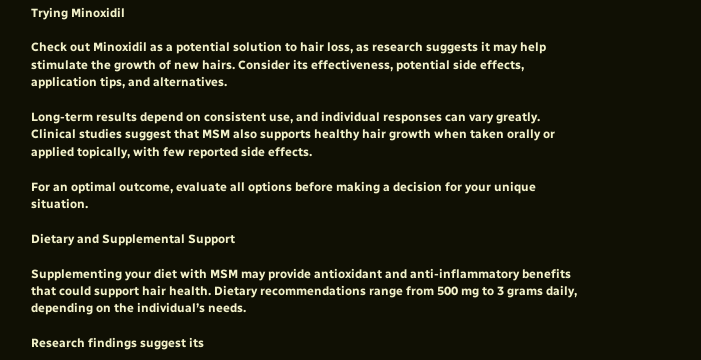Trying Minoxidil

Check out Minoxidil as a potential solution to hair loss, as research suggests it may help stimulate the growth of new hairs. Consider its effectiveness, potential side effects, application tips, and alternatives.

Long-term results depend on consistent use, and individual responses can vary greatly. Clinical studies suggest that MSM also supports healthy hair growth when taken orally or applied topically, with few reported side effects.

For an optimal outcome, evaluate all options before making a decision for your unique situation.

Dietary and Supplemental Support

Supplementing your diet with MSM may provide antioxidant and anti-inflammatory benefits that could support hair health. Dietary recommendations range from 500 mg to 3 grams daily, depending on the individual’s needs.

Research findings suggest its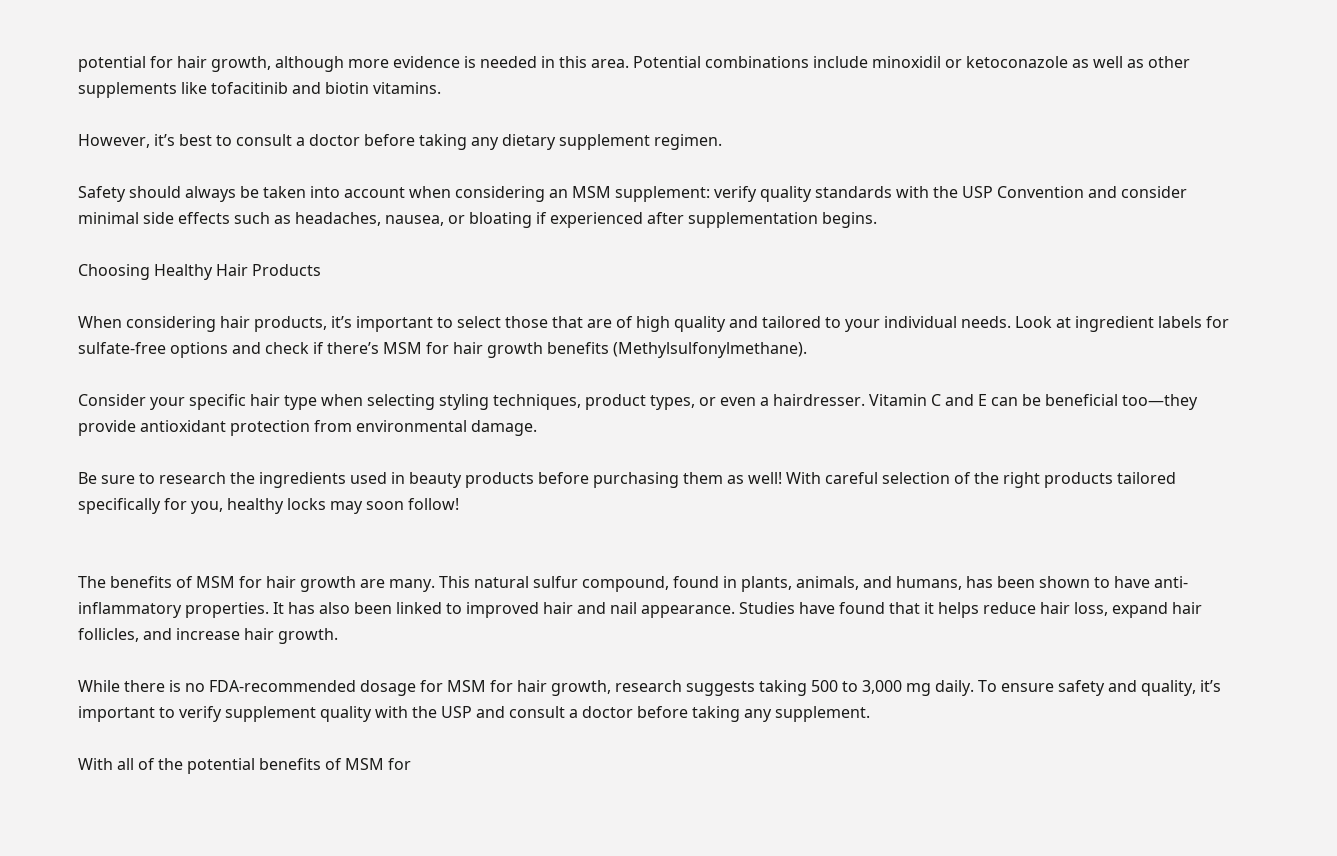potential for hair growth, although more evidence is needed in this area. Potential combinations include minoxidil or ketoconazole as well as other supplements like tofacitinib and biotin vitamins.

However, it’s best to consult a doctor before taking any dietary supplement regimen.

Safety should always be taken into account when considering an MSM supplement: verify quality standards with the USP Convention and consider minimal side effects such as headaches, nausea, or bloating if experienced after supplementation begins.

Choosing Healthy Hair Products

When considering hair products, it’s important to select those that are of high quality and tailored to your individual needs. Look at ingredient labels for sulfate-free options and check if there’s MSM for hair growth benefits (Methylsulfonylmethane).

Consider your specific hair type when selecting styling techniques, product types, or even a hairdresser. Vitamin C and E can be beneficial too—they provide antioxidant protection from environmental damage.

Be sure to research the ingredients used in beauty products before purchasing them as well! With careful selection of the right products tailored specifically for you, healthy locks may soon follow!


The benefits of MSM for hair growth are many. This natural sulfur compound, found in plants, animals, and humans, has been shown to have anti-inflammatory properties. It has also been linked to improved hair and nail appearance. Studies have found that it helps reduce hair loss, expand hair follicles, and increase hair growth.

While there is no FDA-recommended dosage for MSM for hair growth, research suggests taking 500 to 3,000 mg daily. To ensure safety and quality, it’s important to verify supplement quality with the USP and consult a doctor before taking any supplement.

With all of the potential benefits of MSM for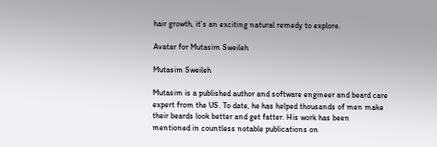hair growth, it’s an exciting natural remedy to explore.

Avatar for Mutasim Sweileh

Mutasim Sweileh

Mutasim is a published author and software engineer and beard care expert from the US. To date, he has helped thousands of men make their beards look better and get fatter. His work has been mentioned in countless notable publications on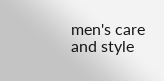men's care and style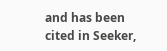and has been cited in Seeker,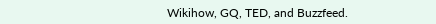Wikihow, GQ, TED, and Buzzfeed.